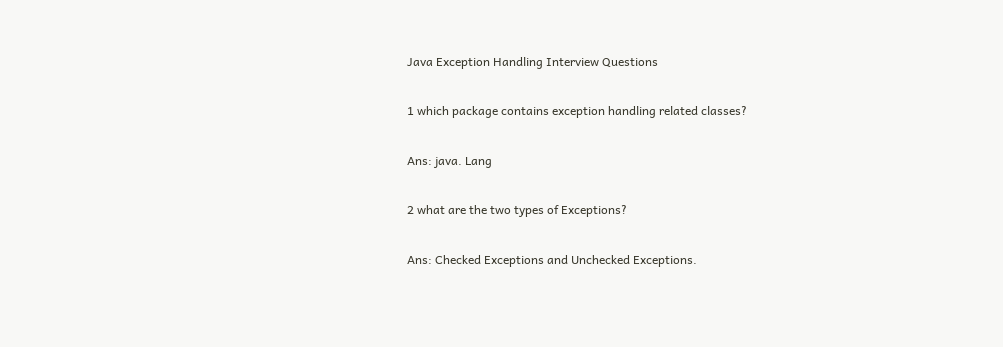Java Exception Handling Interview Questions

1 which package contains exception handling related classes?

Ans: java. Lang

2 what are the two types of Exceptions?

Ans: Checked Exceptions and Unchecked Exceptions.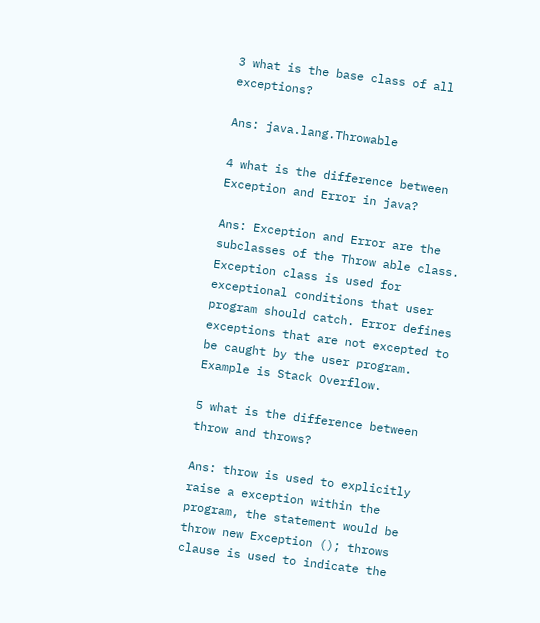3 what is the base class of all exceptions?

Ans: java.lang.Throwable

4 what is the difference between Exception and Error in java?

Ans: Exception and Error are the subclasses of the Throw able class. Exception class is used for exceptional conditions that user program should catch. Error defines exceptions that are not excepted to be caught by the user program. Example is Stack Overflow.

5 what is the difference between throw and throws?

Ans: throw is used to explicitly raise a exception within the program, the statement would be throw new Exception (); throws clause is used to indicate the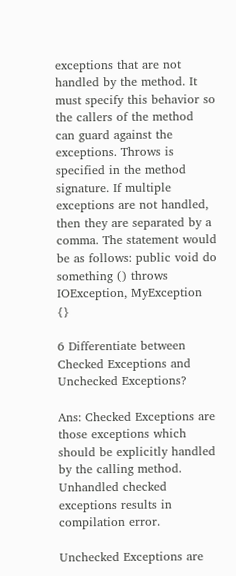exceptions that are not handled by the method. It must specify this behavior so the callers of the method can guard against the exceptions. Throws is specified in the method signature. If multiple exceptions are not handled, then they are separated by a comma. The statement would be as follows: public void do something () throws IOException, MyException {}

6 Differentiate between Checked Exceptions and Unchecked Exceptions?

Ans: Checked Exceptions are those exceptions which should be explicitly handled by the calling method. Unhandled checked exceptions results in compilation error.

Unchecked Exceptions are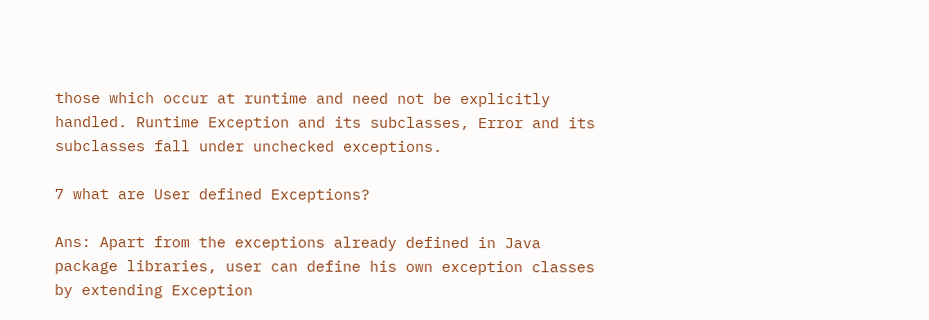those which occur at runtime and need not be explicitly handled. Runtime Exception and its subclasses, Error and its subclasses fall under unchecked exceptions.

7 what are User defined Exceptions?

Ans: Apart from the exceptions already defined in Java package libraries, user can define his own exception classes by extending Exception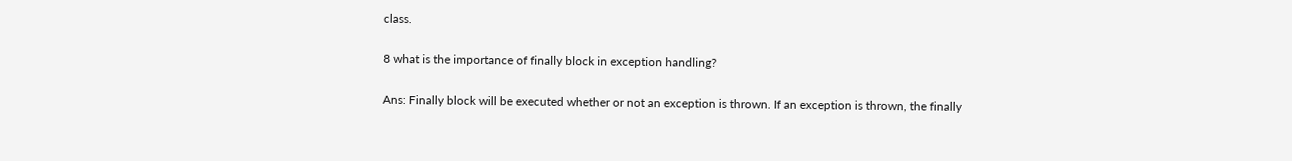class.

8 what is the importance of finally block in exception handling?

Ans: Finally block will be executed whether or not an exception is thrown. If an exception is thrown, the finally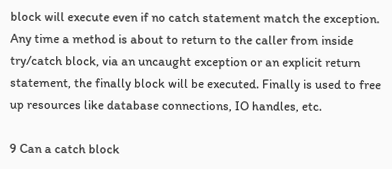block will execute even if no catch statement match the exception. Any time a method is about to return to the caller from inside try/catch block, via an uncaught exception or an explicit return statement, the finally block will be executed. Finally is used to free up resources like database connections, IO handles, etc.

9 Can a catch block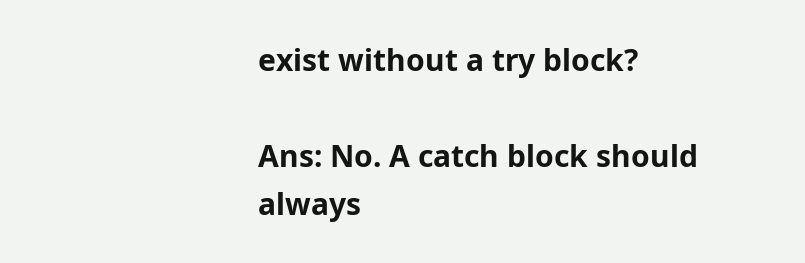exist without a try block?

Ans: No. A catch block should always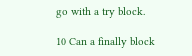go with a try block.

10 Can a finally block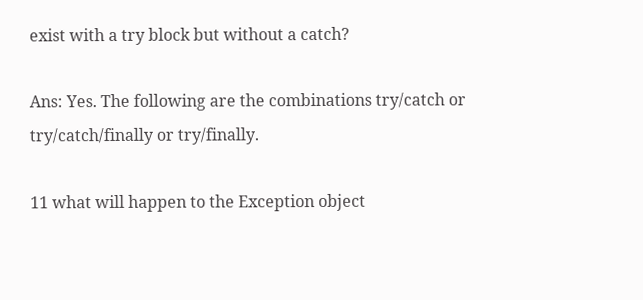exist with a try block but without a catch?

Ans: Yes. The following are the combinations try/catch or try/catch/finally or try/finally.

11 what will happen to the Exception object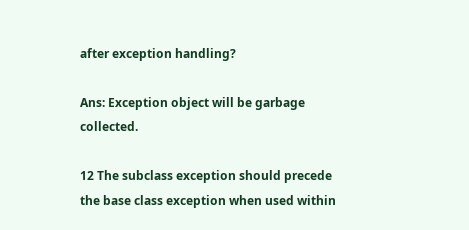after exception handling?

Ans: Exception object will be garbage collected.

12 The subclass exception should precede the base class exception when used within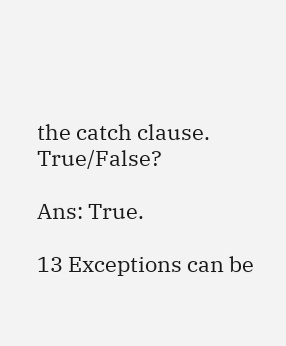the catch clause. True/False?

Ans: True.

13 Exceptions can be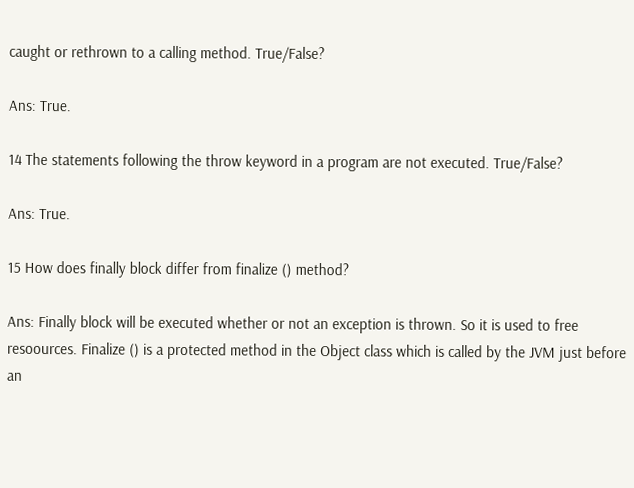caught or rethrown to a calling method. True/False?

Ans: True.

14 The statements following the throw keyword in a program are not executed. True/False?

Ans: True.

15 How does finally block differ from finalize () method?

Ans: Finally block will be executed whether or not an exception is thrown. So it is used to free resoources. Finalize () is a protected method in the Object class which is called by the JVM just before an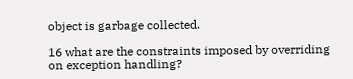object is garbage collected.

16 what are the constraints imposed by overriding on exception handling?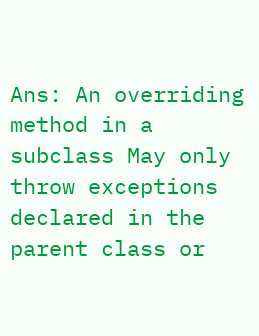Ans: An overriding method in a subclass May only throw exceptions declared in the parent class or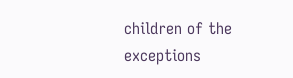children of the exceptions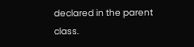declared in the parent class.